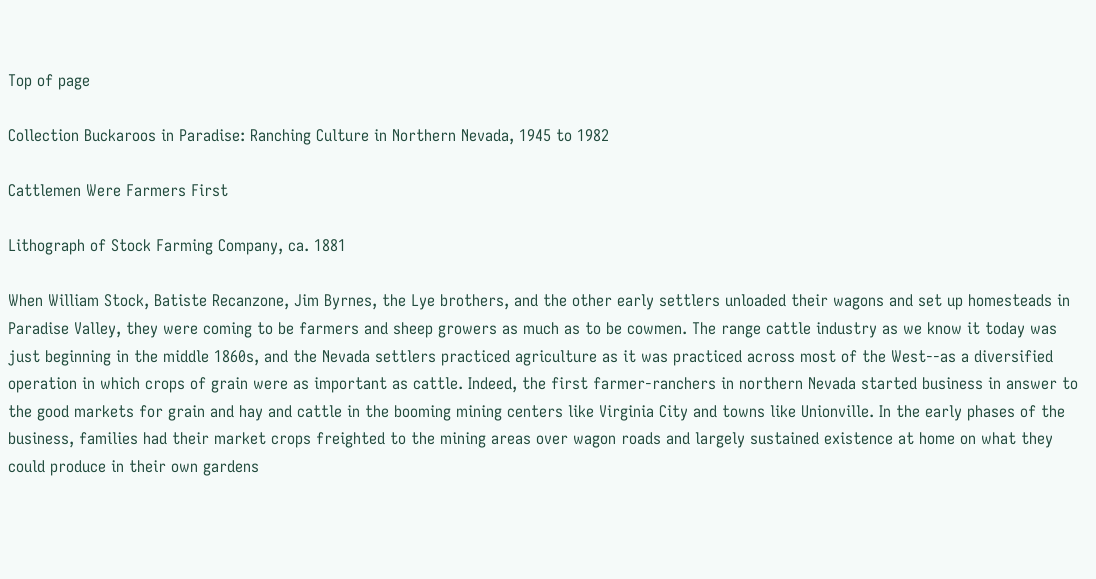Top of page

Collection Buckaroos in Paradise: Ranching Culture in Northern Nevada, 1945 to 1982

Cattlemen Were Farmers First

Lithograph of Stock Farming Company, ca. 1881

When William Stock, Batiste Recanzone, Jim Byrnes, the Lye brothers, and the other early settlers unloaded their wagons and set up homesteads in Paradise Valley, they were coming to be farmers and sheep growers as much as to be cowmen. The range cattle industry as we know it today was just beginning in the middle 1860s, and the Nevada settlers practiced agriculture as it was practiced across most of the West--as a diversified operation in which crops of grain were as important as cattle. Indeed, the first farmer-ranchers in northern Nevada started business in answer to the good markets for grain and hay and cattle in the booming mining centers like Virginia City and towns like Unionville. In the early phases of the business, families had their market crops freighted to the mining areas over wagon roads and largely sustained existence at home on what they could produce in their own gardens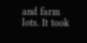and farm lots. It took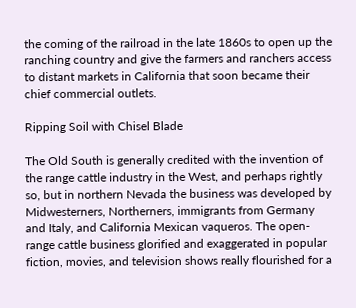the coming of the railroad in the late 1860s to open up the ranching country and give the farmers and ranchers access to distant markets in California that soon became their chief commercial outlets.

Ripping Soil with Chisel Blade

The Old South is generally credited with the invention of the range cattle industry in the West, and perhaps rightly so, but in northern Nevada the business was developed by Midwesterners, Northerners, immigrants from Germany and Italy, and California Mexican vaqueros. The open-range cattle business glorified and exaggerated in popular fiction, movies, and television shows really flourished for a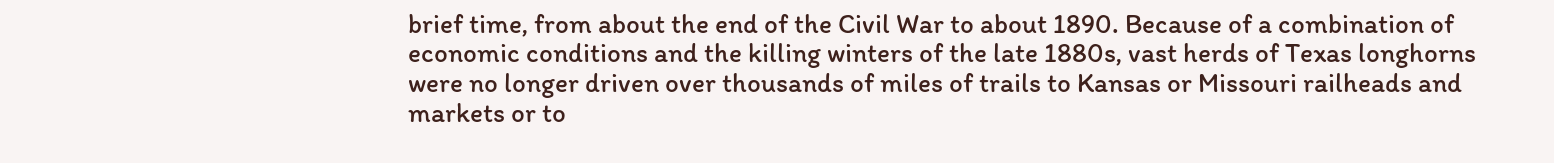brief time, from about the end of the Civil War to about 1890. Because of a combination of economic conditions and the killing winters of the late 1880s, vast herds of Texas longhorns were no longer driven over thousands of miles of trails to Kansas or Missouri railheads and markets or to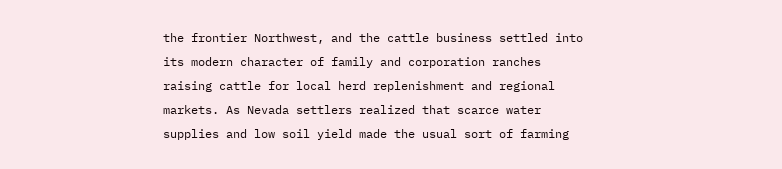the frontier Northwest, and the cattle business settled into its modern character of family and corporation ranches raising cattle for local herd replenishment and regional markets. As Nevada settlers realized that scarce water supplies and low soil yield made the usual sort of farming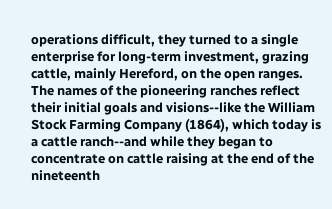operations difficult, they turned to a single enterprise for long-term investment, grazing cattle, mainly Hereford, on the open ranges. The names of the pioneering ranches reflect their initial goals and visions--like the William Stock Farming Company (1864), which today is a cattle ranch--and while they began to concentrate on cattle raising at the end of the nineteenth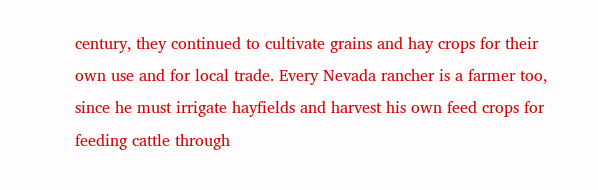century, they continued to cultivate grains and hay crops for their own use and for local trade. Every Nevada rancher is a farmer too, since he must irrigate hayfields and harvest his own feed crops for feeding cattle through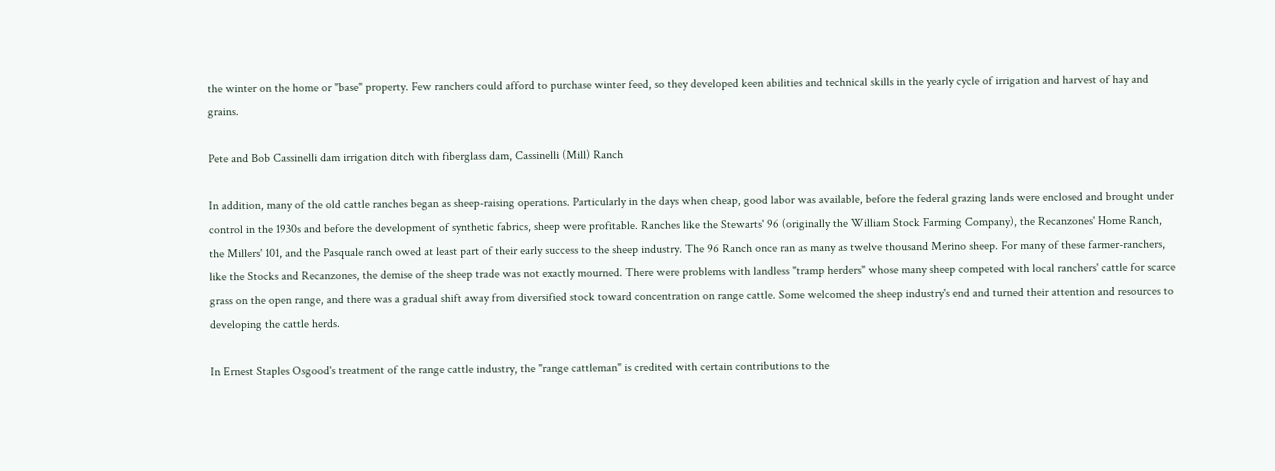the winter on the home or "base" property. Few ranchers could afford to purchase winter feed, so they developed keen abilities and technical skills in the yearly cycle of irrigation and harvest of hay and grains.

Pete and Bob Cassinelli dam irrigation ditch with fiberglass dam, Cassinelli (Mill) Ranch

In addition, many of the old cattle ranches began as sheep-raising operations. Particularly in the days when cheap, good labor was available, before the federal grazing lands were enclosed and brought under control in the 1930s and before the development of synthetic fabrics, sheep were profitable. Ranches like the Stewarts' 96 (originally the William Stock Farming Company), the Recanzones' Home Ranch, the Millers' 101, and the Pasquale ranch owed at least part of their early success to the sheep industry. The 96 Ranch once ran as many as twelve thousand Merino sheep. For many of these farmer-ranchers, like the Stocks and Recanzones, the demise of the sheep trade was not exactly mourned. There were problems with landless "tramp herders" whose many sheep competed with local ranchers' cattle for scarce grass on the open range, and there was a gradual shift away from diversified stock toward concentration on range cattle. Some welcomed the sheep industry's end and turned their attention and resources to developing the cattle herds.

In Ernest Staples Osgood's treatment of the range cattle industry, the "range cattleman" is credited with certain contributions to the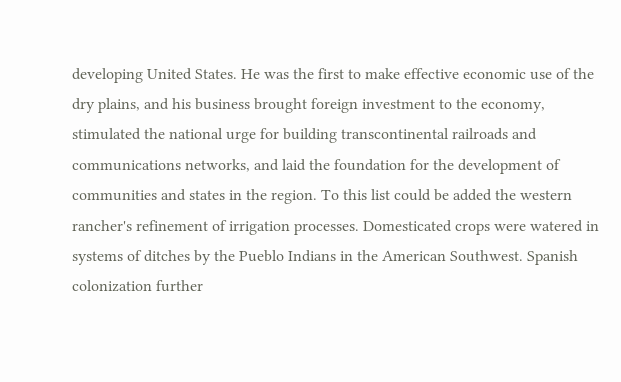developing United States. He was the first to make effective economic use of the dry plains, and his business brought foreign investment to the economy, stimulated the national urge for building transcontinental railroads and communications networks, and laid the foundation for the development of communities and states in the region. To this list could be added the western rancher's refinement of irrigation processes. Domesticated crops were watered in systems of ditches by the Pueblo Indians in the American Southwest. Spanish colonization further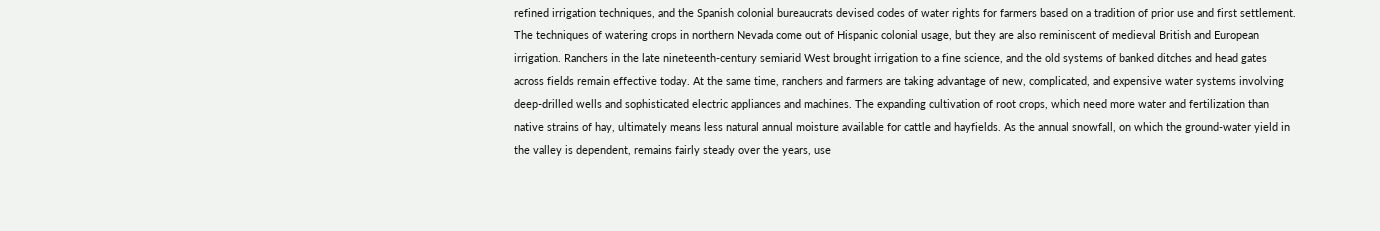refined irrigation techniques, and the Spanish colonial bureaucrats devised codes of water rights for farmers based on a tradition of prior use and first settlement. The techniques of watering crops in northern Nevada come out of Hispanic colonial usage, but they are also reminiscent of medieval British and European irrigation. Ranchers in the late nineteenth-century semiarid West brought irrigation to a fine science, and the old systems of banked ditches and head gates across fields remain effective today. At the same time, ranchers and farmers are taking advantage of new, complicated, and expensive water systems involving deep-drilled wells and sophisticated electric appliances and machines. The expanding cultivation of root crops, which need more water and fertilization than native strains of hay, ultimately means less natural annual moisture available for cattle and hayfields. As the annual snowfall, on which the ground-water yield in the valley is dependent, remains fairly steady over the years, use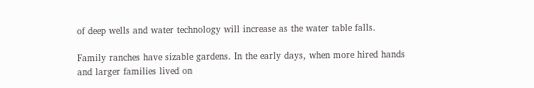of deep wells and water technology will increase as the water table falls.

Family ranches have sizable gardens. In the early days, when more hired hands and larger families lived on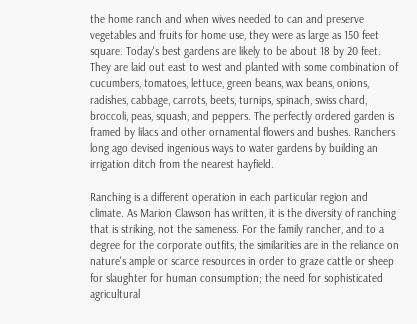the home ranch and when wives needed to can and preserve vegetables and fruits for home use, they were as large as 150 feet square. Today's best gardens are likely to be about 18 by 20 feet. They are laid out east to west and planted with some combination of cucumbers, tomatoes, lettuce, green beans, wax beans, onions, radishes, cabbage, carrots, beets, turnips, spinach, swiss chard, broccoli, peas, squash, and peppers. The perfectly ordered garden is framed by lilacs and other ornamental flowers and bushes. Ranchers long ago devised ingenious ways to water gardens by building an irrigation ditch from the nearest hayfield.

Ranching is a different operation in each particular region and climate. As Marion Clawson has written, it is the diversity of ranching that is striking, not the sameness. For the family rancher, and to a degree for the corporate outfits, the similarities are in the reliance on nature's ample or scarce resources in order to graze cattle or sheep for slaughter for human consumption; the need for sophisticated agricultural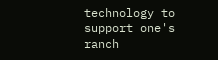technology to support one's ranch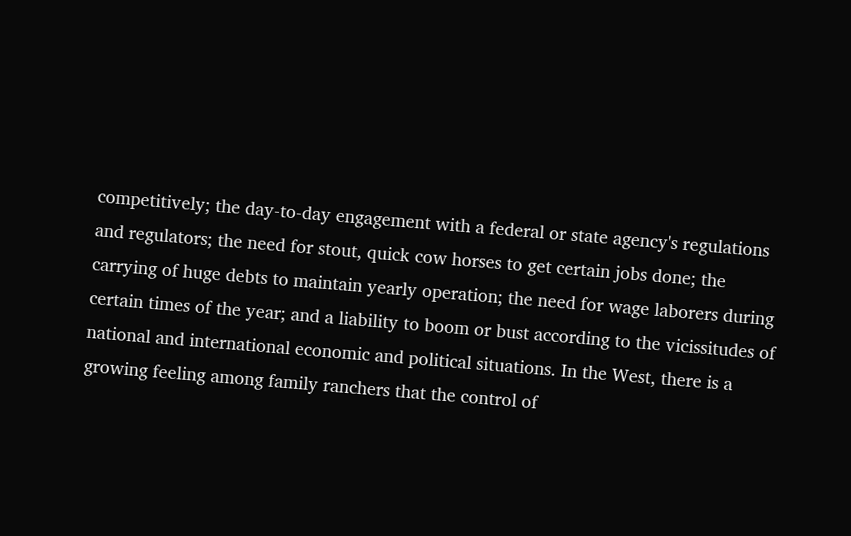competitively; the day-to-day engagement with a federal or state agency's regulations and regulators; the need for stout, quick cow horses to get certain jobs done; the carrying of huge debts to maintain yearly operation; the need for wage laborers during certain times of the year; and a liability to boom or bust according to the vicissitudes of national and international economic and political situations. In the West, there is a growing feeling among family ranchers that the control of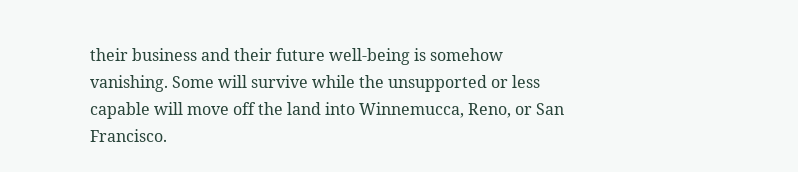their business and their future well-being is somehow vanishing. Some will survive while the unsupported or less capable will move off the land into Winnemucca, Reno, or San Francisco.